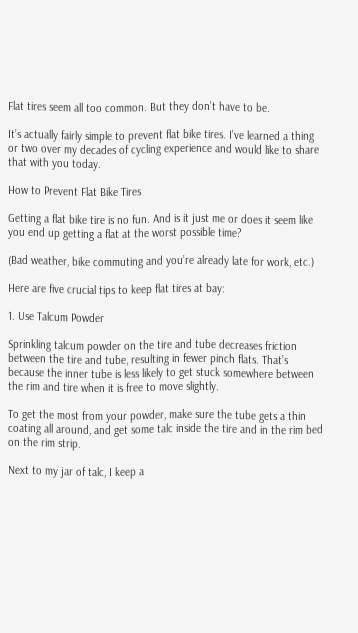Flat tires seem all too common. But they don’t have to be.

It’s actually fairly simple to prevent flat bike tires. I’ve learned a thing or two over my decades of cycling experience and would like to share that with you today.

How to Prevent Flat Bike Tires

Getting a flat bike tire is no fun. And is it just me or does it seem like you end up getting a flat at the worst possible time?

(Bad weather, bike commuting and you’re already late for work, etc.)

Here are five crucial tips to keep flat tires at bay:

1. Use Talcum Powder

Sprinkling talcum powder on the tire and tube decreases friction between the tire and tube, resulting in fewer pinch flats. That’s because the inner tube is less likely to get stuck somewhere between the rim and tire when it is free to move slightly.

To get the most from your powder, make sure the tube gets a thin coating all around, and get some talc inside the tire and in the rim bed on the rim strip.

Next to my jar of talc, I keep a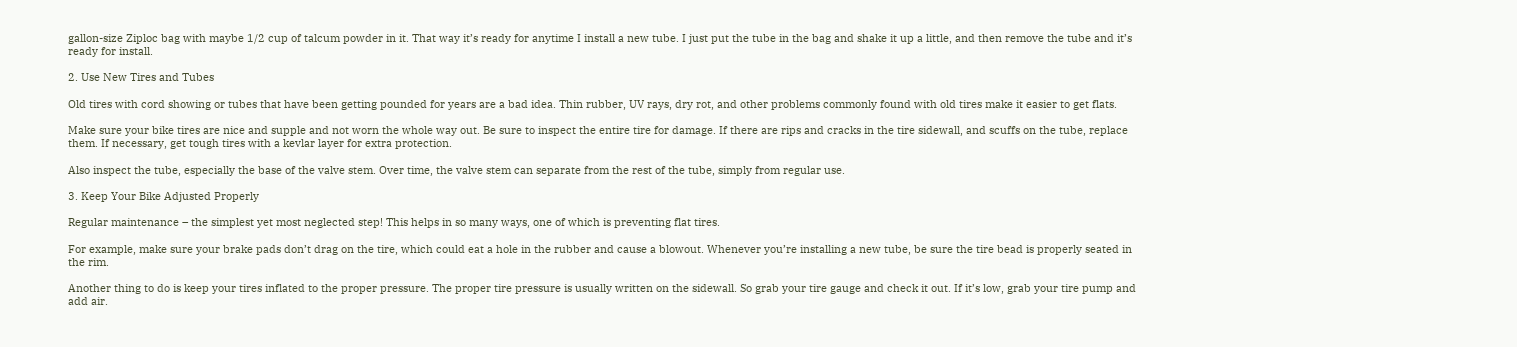gallon-size Ziploc bag with maybe 1/2 cup of talcum powder in it. That way it’s ready for anytime I install a new tube. I just put the tube in the bag and shake it up a little, and then remove the tube and it’s ready for install.

2. Use New Tires and Tubes

Old tires with cord showing or tubes that have been getting pounded for years are a bad idea. Thin rubber, UV rays, dry rot, and other problems commonly found with old tires make it easier to get flats.

Make sure your bike tires are nice and supple and not worn the whole way out. Be sure to inspect the entire tire for damage. If there are rips and cracks in the tire sidewall, and scuffs on the tube, replace them. If necessary, get tough tires with a kevlar layer for extra protection.

Also inspect the tube, especially the base of the valve stem. Over time, the valve stem can separate from the rest of the tube, simply from regular use.

3. Keep Your Bike Adjusted Properly

Regular maintenance – the simplest yet most neglected step! This helps in so many ways, one of which is preventing flat tires.

For example, make sure your brake pads don’t drag on the tire, which could eat a hole in the rubber and cause a blowout. Whenever you’re installing a new tube, be sure the tire bead is properly seated in the rim.

Another thing to do is keep your tires inflated to the proper pressure. The proper tire pressure is usually written on the sidewall. So grab your tire gauge and check it out. If it’s low, grab your tire pump and add air.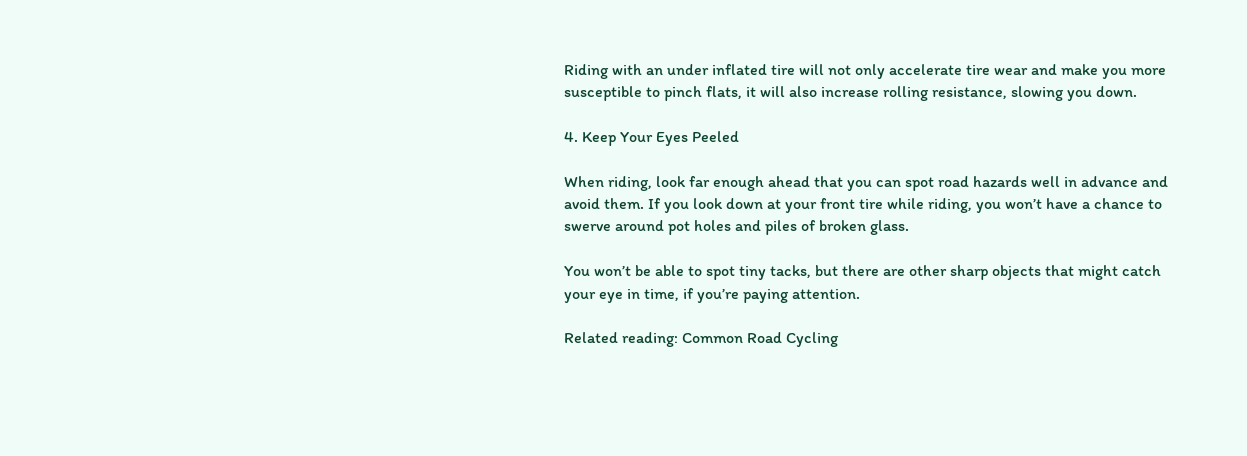Riding with an under inflated tire will not only accelerate tire wear and make you more susceptible to pinch flats, it will also increase rolling resistance, slowing you down.

4. Keep Your Eyes Peeled

When riding, look far enough ahead that you can spot road hazards well in advance and avoid them. If you look down at your front tire while riding, you won’t have a chance to swerve around pot holes and piles of broken glass.

You won’t be able to spot tiny tacks, but there are other sharp objects that might catch your eye in time, if you’re paying attention.

Related reading: Common Road Cycling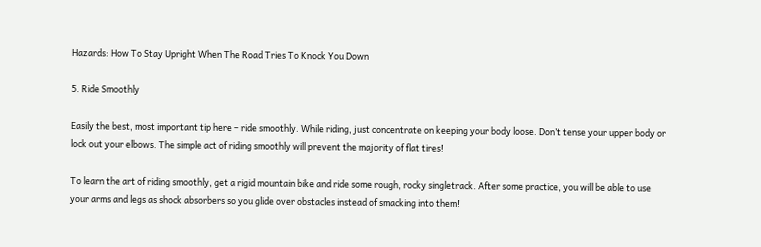Hazards: How To Stay Upright When The Road Tries To Knock You Down

5. Ride Smoothly

Easily the best, most important tip here – ride smoothly. While riding, just concentrate on keeping your body loose. Don’t tense your upper body or lock out your elbows. The simple act of riding smoothly will prevent the majority of flat tires!

To learn the art of riding smoothly, get a rigid mountain bike and ride some rough, rocky singletrack. After some practice, you will be able to use your arms and legs as shock absorbers so you glide over obstacles instead of smacking into them!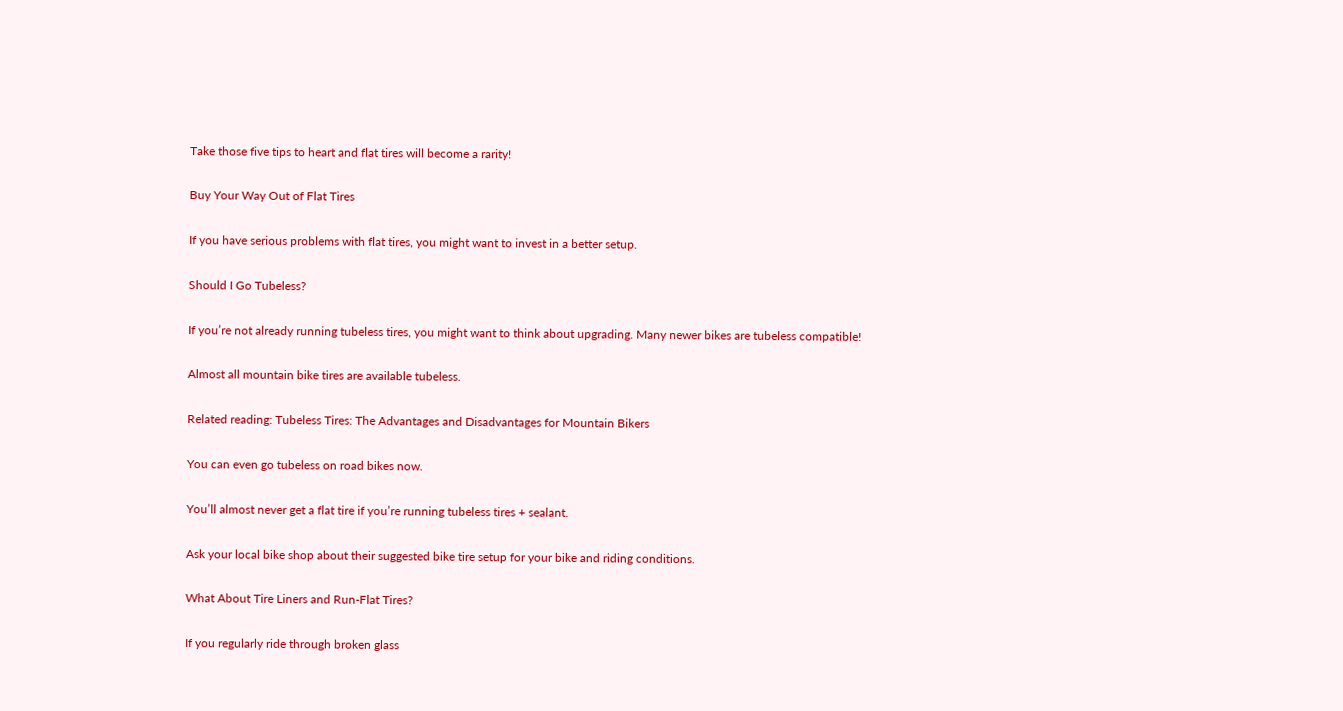Take those five tips to heart and flat tires will become a rarity!

Buy Your Way Out of Flat Tires

If you have serious problems with flat tires, you might want to invest in a better setup.

Should I Go Tubeless?

If you’re not already running tubeless tires, you might want to think about upgrading. Many newer bikes are tubeless compatible!

Almost all mountain bike tires are available tubeless.

Related reading: Tubeless Tires: The Advantages and Disadvantages for Mountain Bikers

You can even go tubeless on road bikes now.

You’ll almost never get a flat tire if you’re running tubeless tires + sealant.

Ask your local bike shop about their suggested bike tire setup for your bike and riding conditions.

What About Tire Liners and Run-Flat Tires?

If you regularly ride through broken glass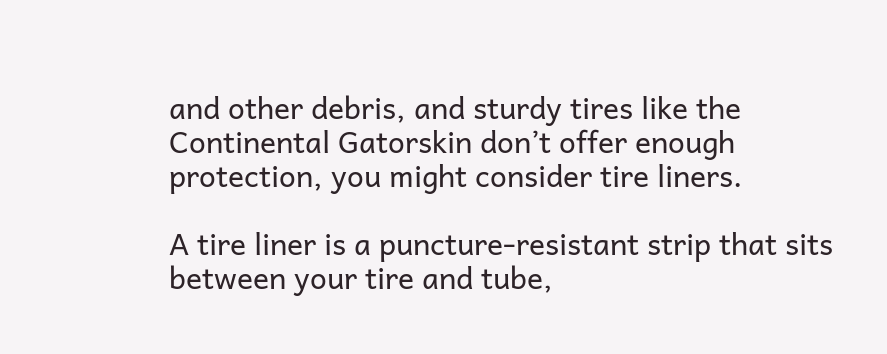and other debris, and sturdy tires like the Continental Gatorskin don’t offer enough protection, you might consider tire liners.

A tire liner is a puncture-resistant strip that sits between your tire and tube,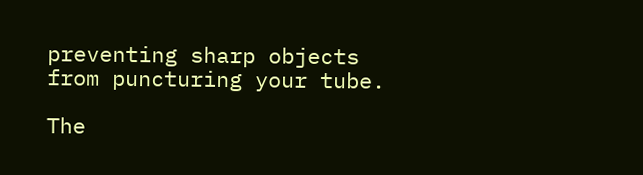preventing sharp objects from puncturing your tube.

The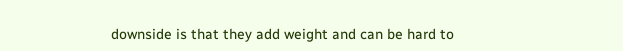downside is that they add weight and can be hard to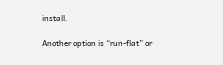install.

Another option is “run-flat” or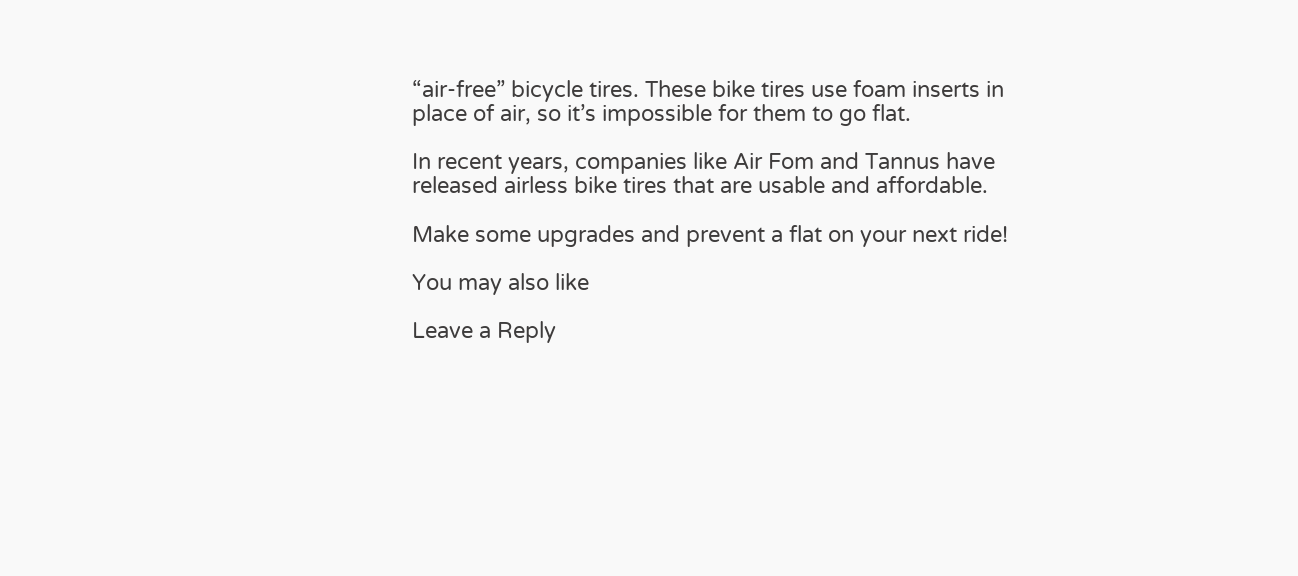“air-free” bicycle tires. These bike tires use foam inserts in place of air, so it’s impossible for them to go flat.

In recent years, companies like Air Fom and Tannus have released airless bike tires that are usable and affordable.

Make some upgrades and prevent a flat on your next ride!

You may also like

Leave a Reply